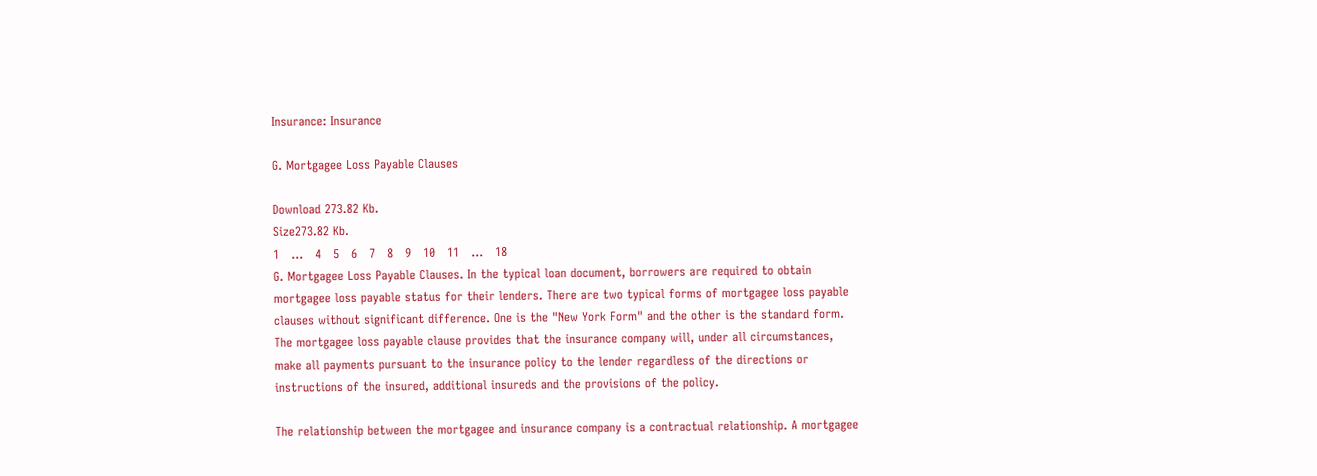Insurance: Insurance

G. Mortgagee Loss Payable Clauses

Download 273.82 Kb.
Size273.82 Kb.
1   ...   4   5   6   7   8   9   10   11   ...   18
G. Mortgagee Loss Payable Clauses. In the typical loan document, borrowers are required to obtain mortgagee loss payable status for their lenders. There are two typical forms of mortgagee loss payable clauses without significant difference. One is the "New York Form" and the other is the standard form. The mortgagee loss payable clause provides that the insurance company will, under all circumstances, make all payments pursuant to the insurance policy to the lender regardless of the directions or instructions of the insured, additional insureds and the provisions of the policy.

The relationship between the mortgagee and insurance company is a contractual relationship. A mortgagee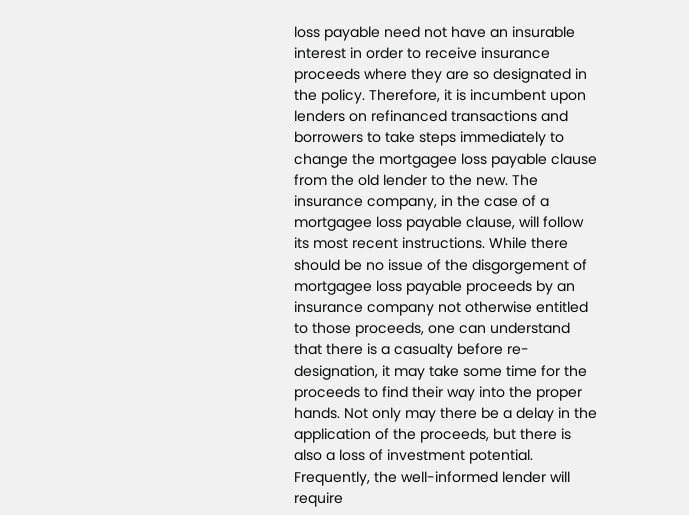loss payable need not have an insurable interest in order to receive insurance proceeds where they are so designated in the policy. Therefore, it is incumbent upon lenders on refinanced transactions and borrowers to take steps immediately to change the mortgagee loss payable clause from the old lender to the new. The insurance company, in the case of a mortgagee loss payable clause, will follow its most recent instructions. While there should be no issue of the disgorgement of mortgagee loss payable proceeds by an insurance company not otherwise entitled to those proceeds, one can understand that there is a casualty before re-designation, it may take some time for the proceeds to find their way into the proper hands. Not only may there be a delay in the application of the proceeds, but there is also a loss of investment potential. Frequently, the well-informed lender will require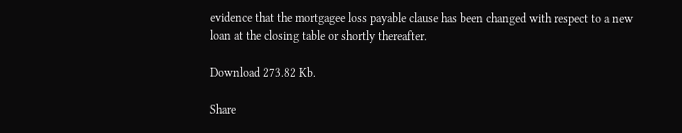evidence that the mortgagee loss payable clause has been changed with respect to a new loan at the closing table or shortly thereafter.

Download 273.82 Kb.

Share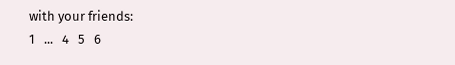with your friends:
1   ...   4   5   6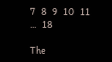7   8   9   10   11   ...   18

The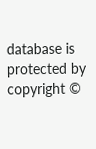database is protected by copyright ©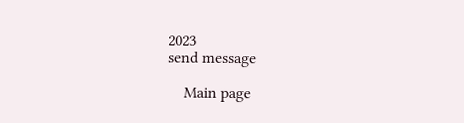2023
send message

    Main page